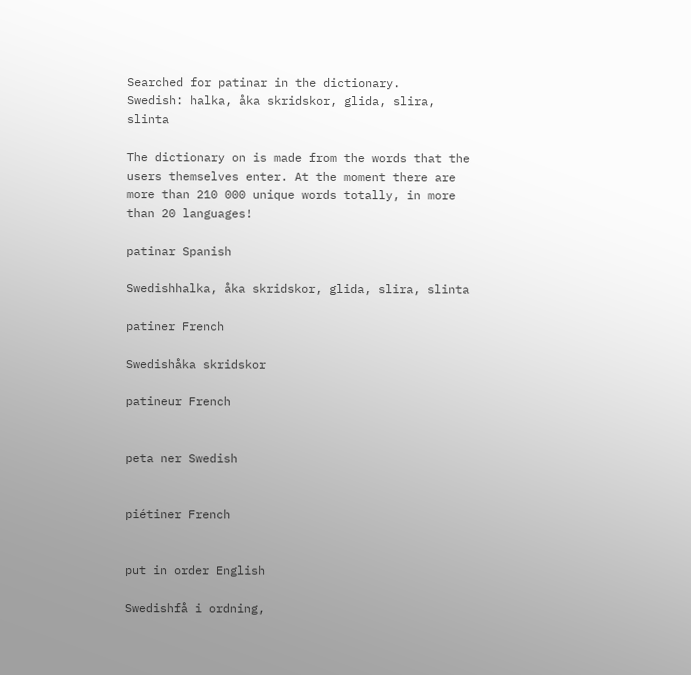Searched for patinar in the dictionary.
Swedish: halka, åka skridskor, glida, slira, slinta

The dictionary on is made from the words that the users themselves enter. At the moment there are more than 210 000 unique words totally, in more than 20 languages!

patinar Spanish

Swedishhalka, åka skridskor, glida, slira, slinta

patiner French

Swedishåka skridskor

patineur French


peta ner Swedish


piétiner French


put in order English

Swedishfå i ordning,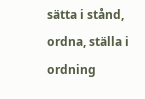sätta i stånd, ordna, ställa i ordning